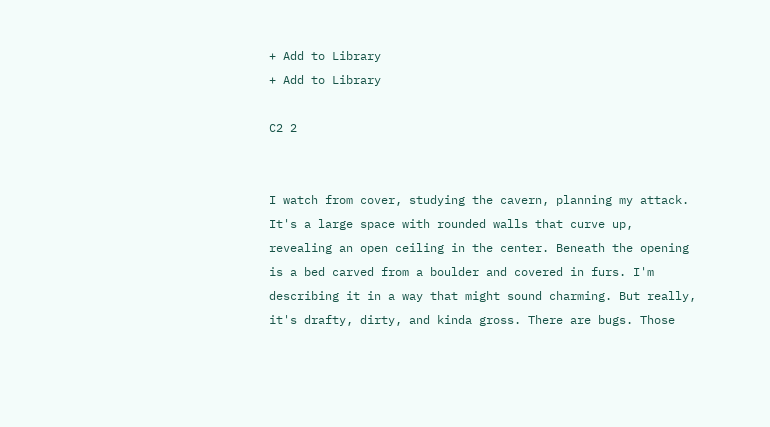+ Add to Library
+ Add to Library

C2 2


I watch from cover, studying the cavern, planning my attack. It's a large space with rounded walls that curve up, revealing an open ceiling in the center. Beneath the opening is a bed carved from a boulder and covered in furs. I'm describing it in a way that might sound charming. But really, it's drafty, dirty, and kinda gross. There are bugs. Those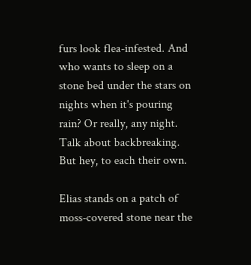furs look flea-infested. And who wants to sleep on a stone bed under the stars on nights when it's pouring rain? Or really, any night. Talk about backbreaking. But hey, to each their own.

Elias stands on a patch of moss-covered stone near the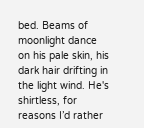bed. Beams of moonlight dance on his pale skin, his dark hair drifting in the light wind. He's shirtless, for reasons I’d rather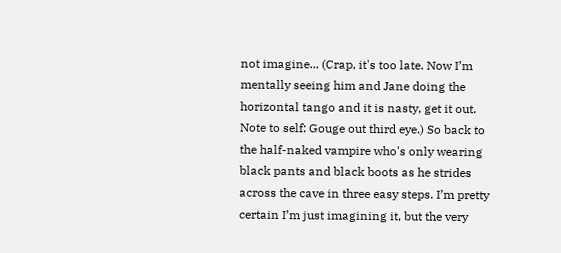not imagine... (Crap, it's too late. Now I’m mentally seeing him and Jane doing the horizontal tango and it is nasty, get it out. Note to self: Gouge out third eye.) So back to the half-naked vampire who's only wearing black pants and black boots as he strides across the cave in three easy steps. I’m pretty certain I’m just imagining it, but the very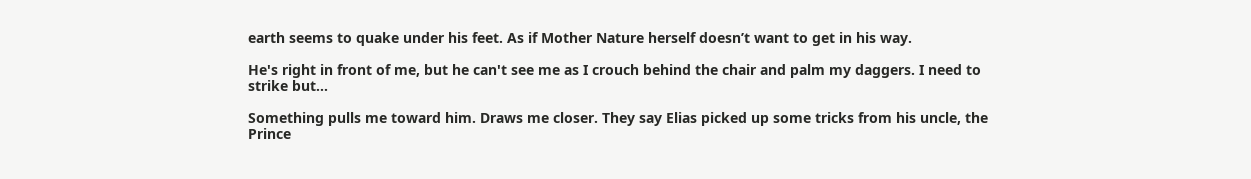earth seems to quake under his feet. As if Mother Nature herself doesn’t want to get in his way.

He's right in front of me, but he can't see me as I crouch behind the chair and palm my daggers. I need to strike but...

Something pulls me toward him. Draws me closer. They say Elias picked up some tricks from his uncle, the Prince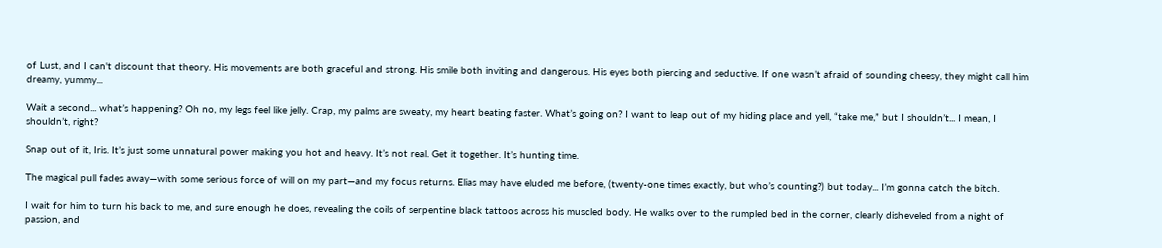of Lust, and I can't discount that theory. His movements are both graceful and strong. His smile both inviting and dangerous. His eyes both piercing and seductive. If one wasn’t afraid of sounding cheesy, they might call him dreamy, yummy...

Wait a second... what’s happening? Oh no, my legs feel like jelly. Crap, my palms are sweaty, my heart beating faster. What’s going on? I want to leap out of my hiding place and yell, “take me,” but I shouldn’t... I mean, I shouldn’t, right?

Snap out of it, Iris. It’s just some unnatural power making you hot and heavy. It’s not real. Get it together. It’s hunting time.

The magical pull fades away—with some serious force of will on my part—and my focus returns. Elias may have eluded me before, (twenty-one times exactly, but who’s counting?) but today... I’m gonna catch the bitch.

I wait for him to turn his back to me, and sure enough he does, revealing the coils of serpentine black tattoos across his muscled body. He walks over to the rumpled bed in the corner, clearly disheveled from a night of passion, and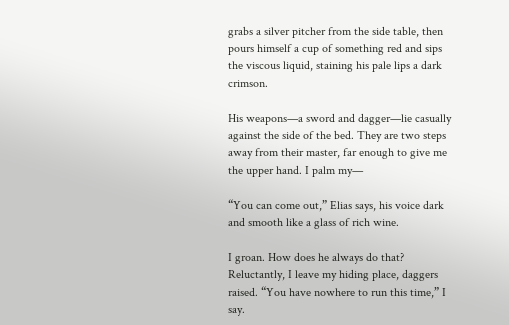grabs a silver pitcher from the side table, then pours himself a cup of something red and sips the viscous liquid, staining his pale lips a dark crimson.

His weapons—a sword and dagger—lie casually against the side of the bed. They are two steps away from their master, far enough to give me the upper hand. I palm my—

“You can come out,” Elias says, his voice dark and smooth like a glass of rich wine.

I groan. How does he always do that? Reluctantly, I leave my hiding place, daggers raised. “You have nowhere to run this time,” I say.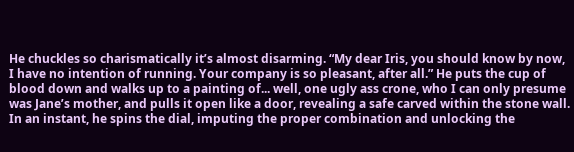He chuckles so charismatically it’s almost disarming. “My dear Iris, you should know by now, I have no intention of running. Your company is so pleasant, after all.” He puts the cup of blood down and walks up to a painting of... well, one ugly ass crone, who I can only presume was Jane’s mother, and pulls it open like a door, revealing a safe carved within the stone wall. In an instant, he spins the dial, imputing the proper combination and unlocking the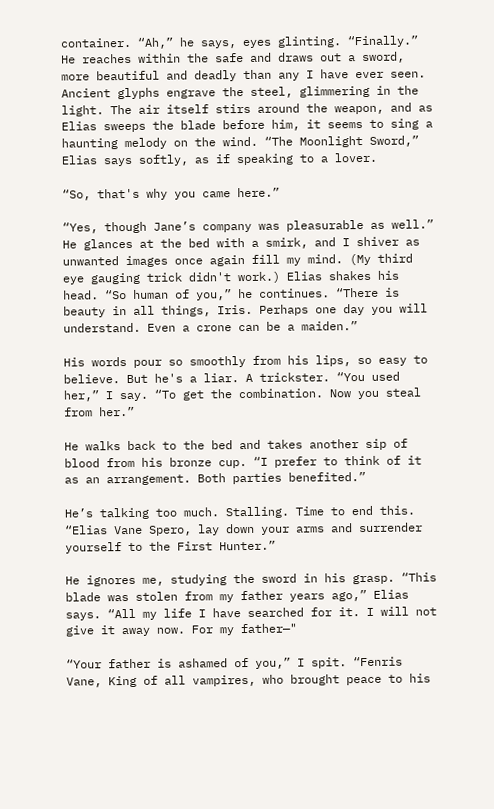container. “Ah,” he says, eyes glinting. “Finally.” He reaches within the safe and draws out a sword, more beautiful and deadly than any I have ever seen. Ancient glyphs engrave the steel, glimmering in the light. The air itself stirs around the weapon, and as Elias sweeps the blade before him, it seems to sing a haunting melody on the wind. “The Moonlight Sword,” Elias says softly, as if speaking to a lover.

“So, that's why you came here.”

“Yes, though Jane’s company was pleasurable as well.” He glances at the bed with a smirk, and I shiver as unwanted images once again fill my mind. (My third eye gauging trick didn't work.) Elias shakes his head. “So human of you,” he continues. “There is beauty in all things, Iris. Perhaps one day you will understand. Even a crone can be a maiden.”

His words pour so smoothly from his lips, so easy to believe. But he's a liar. A trickster. “You used her,” I say. “To get the combination. Now you steal from her.”

He walks back to the bed and takes another sip of blood from his bronze cup. “I prefer to think of it as an arrangement. Both parties benefited.”

He’s talking too much. Stalling. Time to end this. “Elias Vane Spero, lay down your arms and surrender yourself to the First Hunter.”

He ignores me, studying the sword in his grasp. “This blade was stolen from my father years ago,” Elias says. “All my life I have searched for it. I will not give it away now. For my father—"

“Your father is ashamed of you,” I spit. “Fenris Vane, King of all vampires, who brought peace to his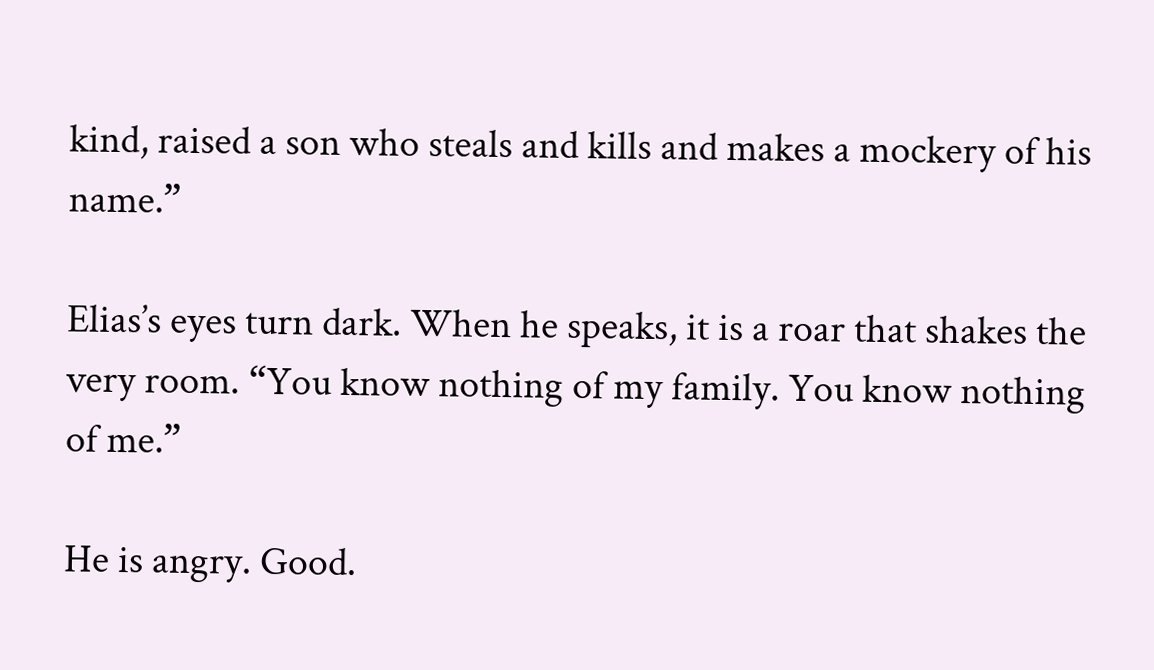kind, raised a son who steals and kills and makes a mockery of his name.”

Elias’s eyes turn dark. When he speaks, it is a roar that shakes the very room. “You know nothing of my family. You know nothing of me.”

He is angry. Good.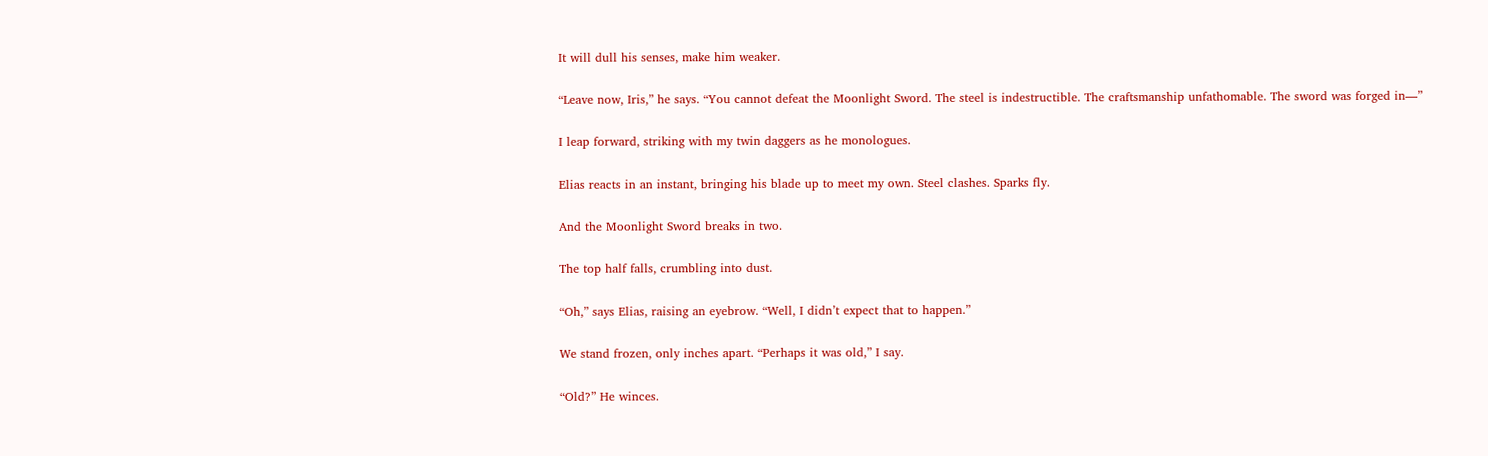It will dull his senses, make him weaker.

“Leave now, Iris,” he says. “You cannot defeat the Moonlight Sword. The steel is indestructible. The craftsmanship unfathomable. The sword was forged in—”

I leap forward, striking with my twin daggers as he monologues.

Elias reacts in an instant, bringing his blade up to meet my own. Steel clashes. Sparks fly.

And the Moonlight Sword breaks in two.

The top half falls, crumbling into dust.

“Oh,” says Elias, raising an eyebrow. “Well, I didn’t expect that to happen.”

We stand frozen, only inches apart. “Perhaps it was old,” I say.

“Old?” He winces.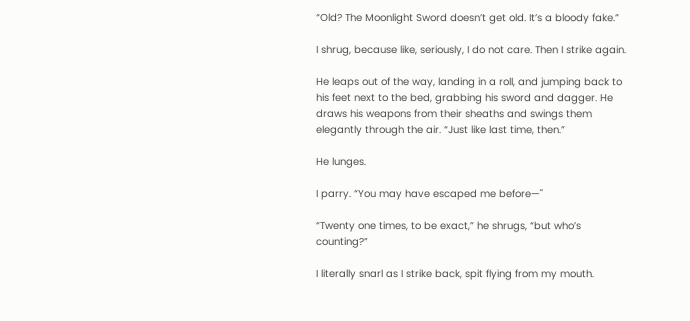“Old? The Moonlight Sword doesn’t get old. It’s a bloody fake.”

I shrug, because like, seriously, I do not care. Then I strike again.

He leaps out of the way, landing in a roll, and jumping back to his feet next to the bed, grabbing his sword and dagger. He draws his weapons from their sheaths and swings them elegantly through the air. “Just like last time, then.”

He lunges.

I parry. “You may have escaped me before—"

“Twenty one times, to be exact,” he shrugs, “but who’s counting?”

I literally snarl as I strike back, spit flying from my mouth.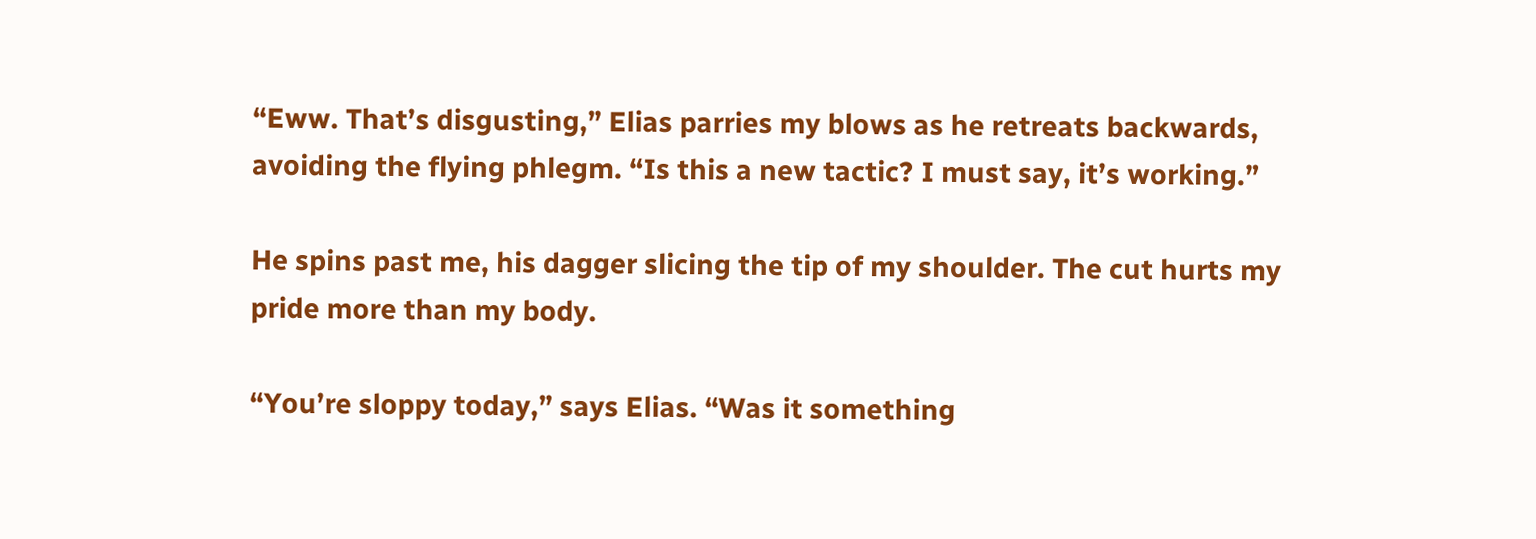“Eww. That’s disgusting,” Elias parries my blows as he retreats backwards, avoiding the flying phlegm. “Is this a new tactic? I must say, it’s working.”

He spins past me, his dagger slicing the tip of my shoulder. The cut hurts my pride more than my body.

“You’re sloppy today,” says Elias. “Was it something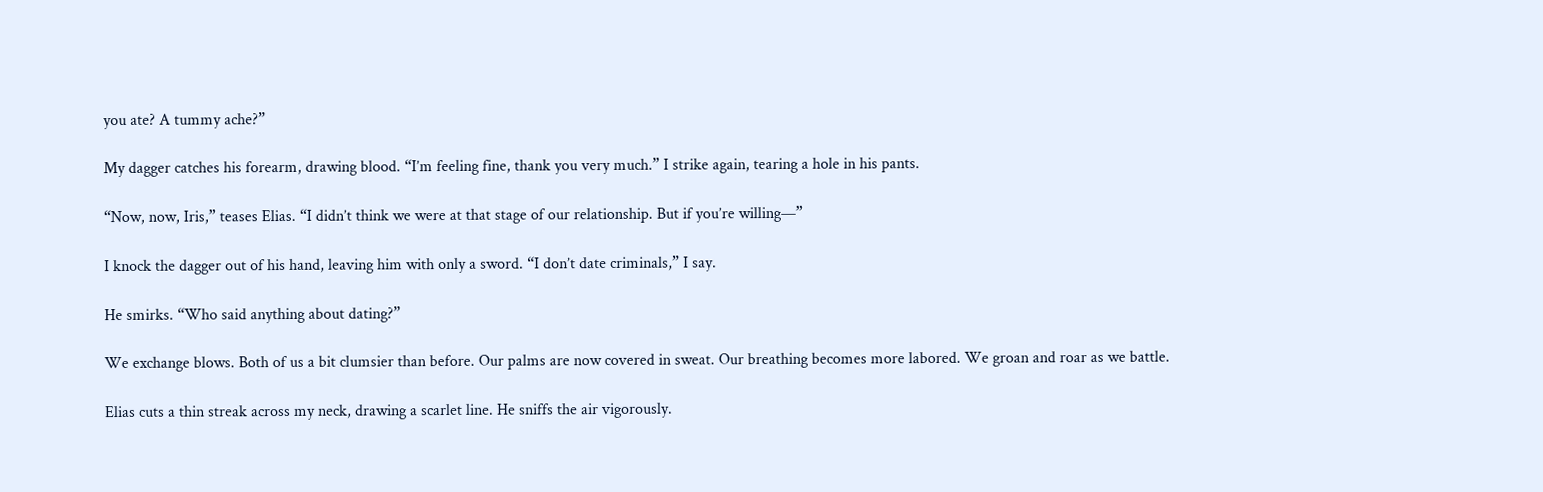you ate? A tummy ache?”

My dagger catches his forearm, drawing blood. “I’m feeling fine, thank you very much.” I strike again, tearing a hole in his pants.

“Now, now, Iris,” teases Elias. “I didn’t think we were at that stage of our relationship. But if you’re willing—”

I knock the dagger out of his hand, leaving him with only a sword. “I don’t date criminals,” I say.

He smirks. “Who said anything about dating?”

We exchange blows. Both of us a bit clumsier than before. Our palms are now covered in sweat. Our breathing becomes more labored. We groan and roar as we battle.

Elias cuts a thin streak across my neck, drawing a scarlet line. He sniffs the air vigorously.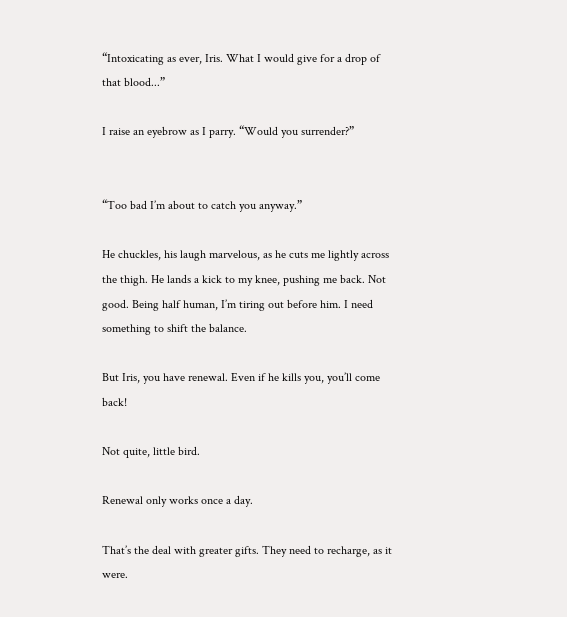“Intoxicating as ever, Iris. What I would give for a drop of that blood...”

I raise an eyebrow as I parry. “Would you surrender?”


“Too bad I’m about to catch you anyway.”

He chuckles, his laugh marvelous, as he cuts me lightly across the thigh. He lands a kick to my knee, pushing me back. Not good. Being half human, I’m tiring out before him. I need something to shift the balance.

But Iris, you have renewal. Even if he kills you, you’ll come back!

Not quite, little bird.

Renewal only works once a day.

That’s the deal with greater gifts. They need to recharge, as it were.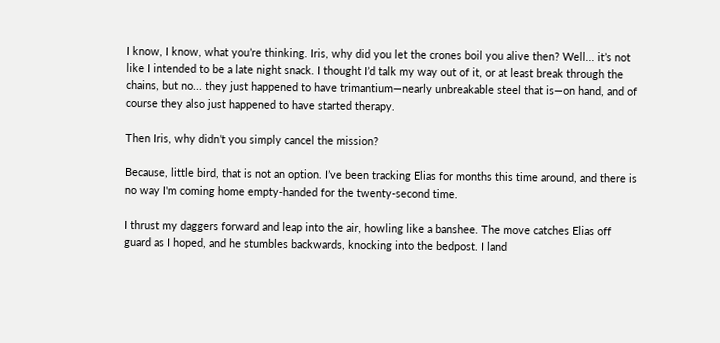I know, I know, what you’re thinking. Iris, why did you let the crones boil you alive then? Well... it’s not like I intended to be a late night snack. I thought I’d talk my way out of it, or at least break through the chains, but no... they just happened to have trimantium—nearly unbreakable steel that is—on hand, and of course they also just happened to have started therapy.

Then Iris, why didn’t you simply cancel the mission?

Because, little bird, that is not an option. I’ve been tracking Elias for months this time around, and there is no way I'm coming home empty-handed for the twenty-second time.

I thrust my daggers forward and leap into the air, howling like a banshee. The move catches Elias off guard as I hoped, and he stumbles backwards, knocking into the bedpost. I land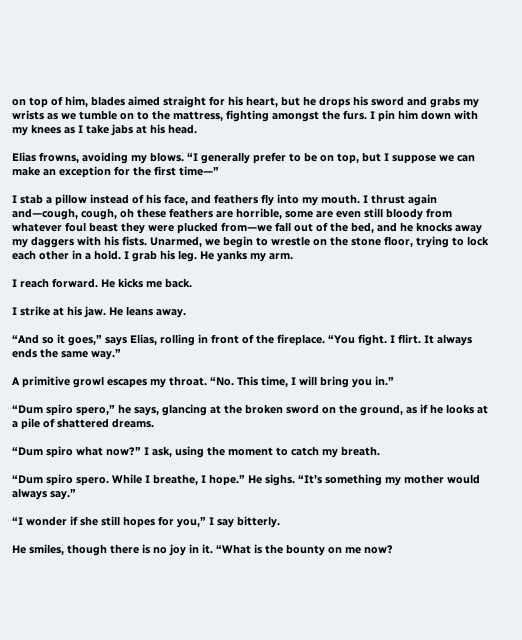on top of him, blades aimed straight for his heart, but he drops his sword and grabs my wrists as we tumble on to the mattress, fighting amongst the furs. I pin him down with my knees as I take jabs at his head.

Elias frowns, avoiding my blows. “I generally prefer to be on top, but I suppose we can make an exception for the first time—”

I stab a pillow instead of his face, and feathers fly into my mouth. I thrust again and—cough, cough, oh these feathers are horrible, some are even still bloody from whatever foul beast they were plucked from—we fall out of the bed, and he knocks away my daggers with his fists. Unarmed, we begin to wrestle on the stone floor, trying to lock each other in a hold. I grab his leg. He yanks my arm.

I reach forward. He kicks me back.

I strike at his jaw. He leans away.

“And so it goes,” says Elias, rolling in front of the fireplace. “You fight. I flirt. It always ends the same way.”

A primitive growl escapes my throat. “No. This time, I will bring you in.”

“Dum spiro spero,” he says, glancing at the broken sword on the ground, as if he looks at a pile of shattered dreams.

“Dum spiro what now?” I ask, using the moment to catch my breath.

“Dum spiro spero. While I breathe, I hope.” He sighs. “It’s something my mother would always say.”

“I wonder if she still hopes for you,” I say bitterly.

He smiles, though there is no joy in it. “What is the bounty on me now?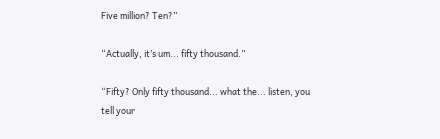Five million? Ten?”

“Actually, it’s um... fifty thousand.”

“Fifty? Only fifty thousand... what the... listen, you tell your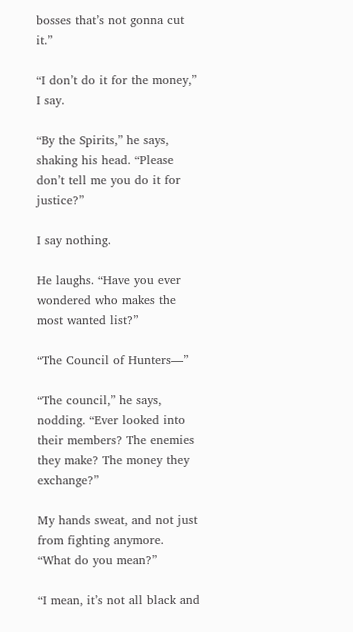bosses that’s not gonna cut it.”

“I don’t do it for the money,” I say.

“By the Spirits,” he says, shaking his head. “Please don’t tell me you do it for justice?”

I say nothing.

He laughs. “Have you ever wondered who makes the most wanted list?”

“The Council of Hunters—”

“The council,” he says, nodding. “Ever looked into their members? The enemies they make? The money they exchange?”

My hands sweat, and not just from fighting anymore. “What do you mean?”

“I mean, it’s not all black and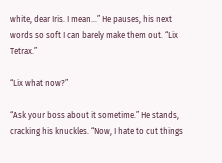white, dear Iris. I mean...” He pauses, his next words so soft I can barely make them out. “Lix Tetrax.”

“Lix what now?”

“Ask your boss about it sometime.” He stands, cracking his knuckles. “Now, I hate to cut things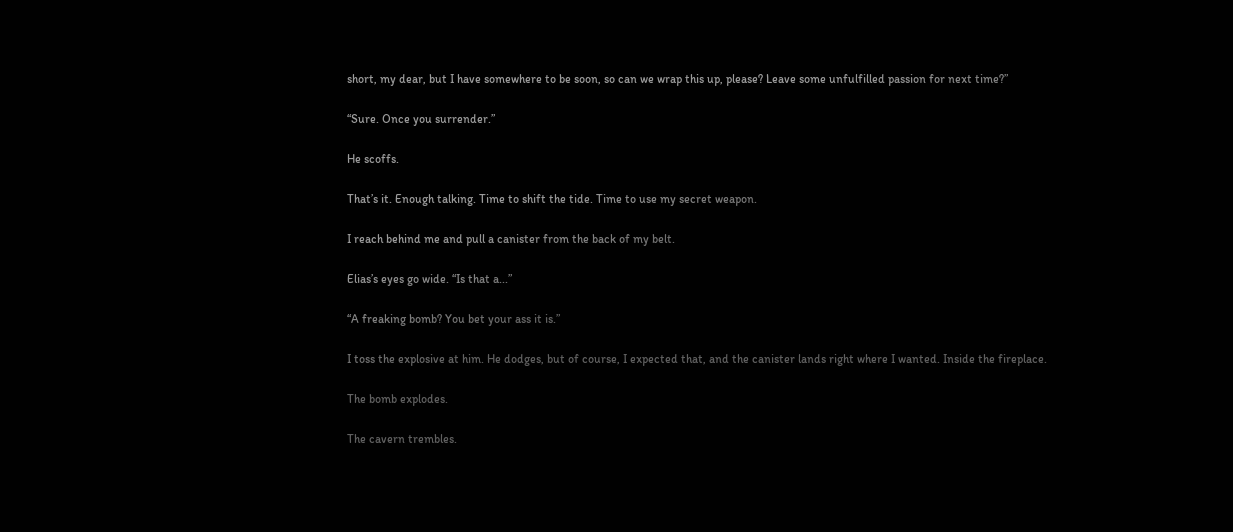short, my dear, but I have somewhere to be soon, so can we wrap this up, please? Leave some unfulfilled passion for next time?”

“Sure. Once you surrender.”

He scoffs.

That’s it. Enough talking. Time to shift the tide. Time to use my secret weapon.

I reach behind me and pull a canister from the back of my belt.

Elias’s eyes go wide. “Is that a...”

“A freaking bomb? You bet your ass it is.”

I toss the explosive at him. He dodges, but of course, I expected that, and the canister lands right where I wanted. Inside the fireplace.

The bomb explodes.

The cavern trembles.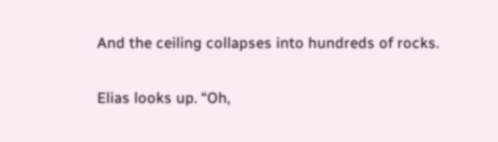And the ceiling collapses into hundreds of rocks.

Elias looks up. “Oh,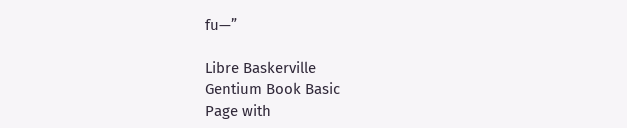fu—”

Libre Baskerville
Gentium Book Basic
Page with